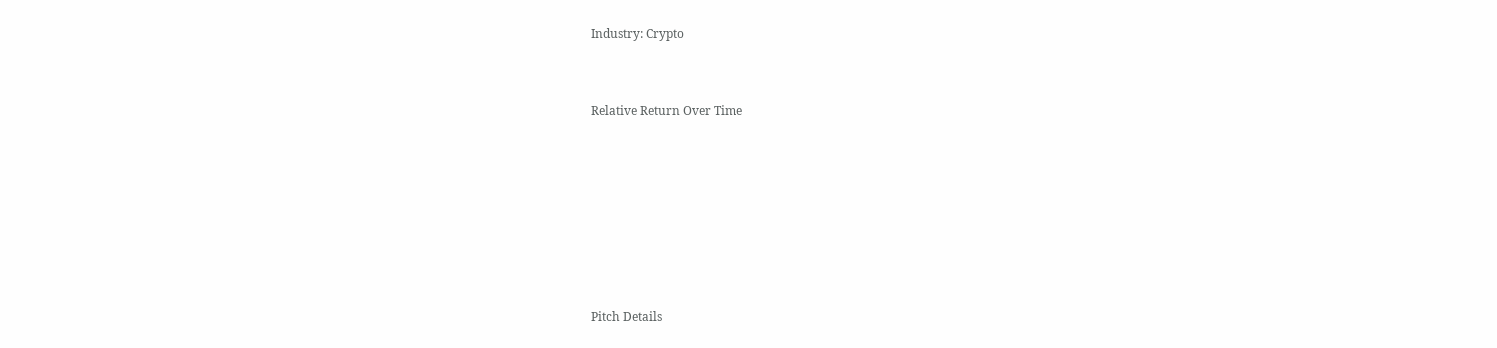Industry: Crypto


Relative Return Over Time







Pitch Details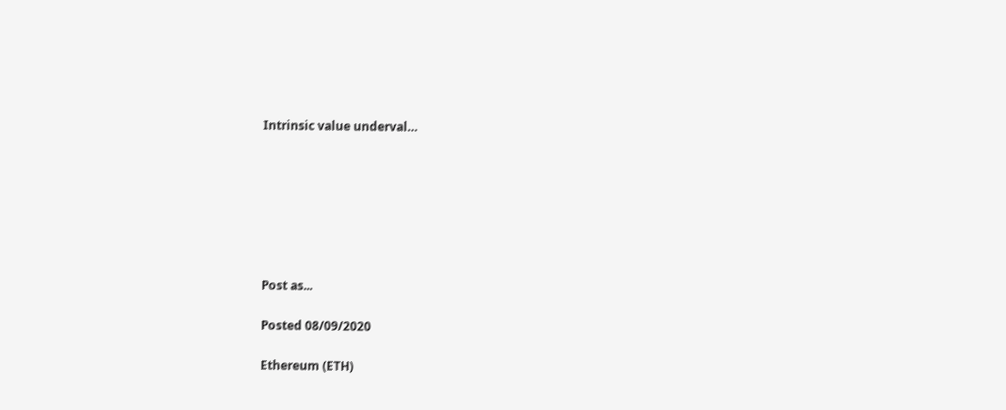Intrinsic value underval…







Post as...

Posted 08/09/2020

Ethereum (ETH)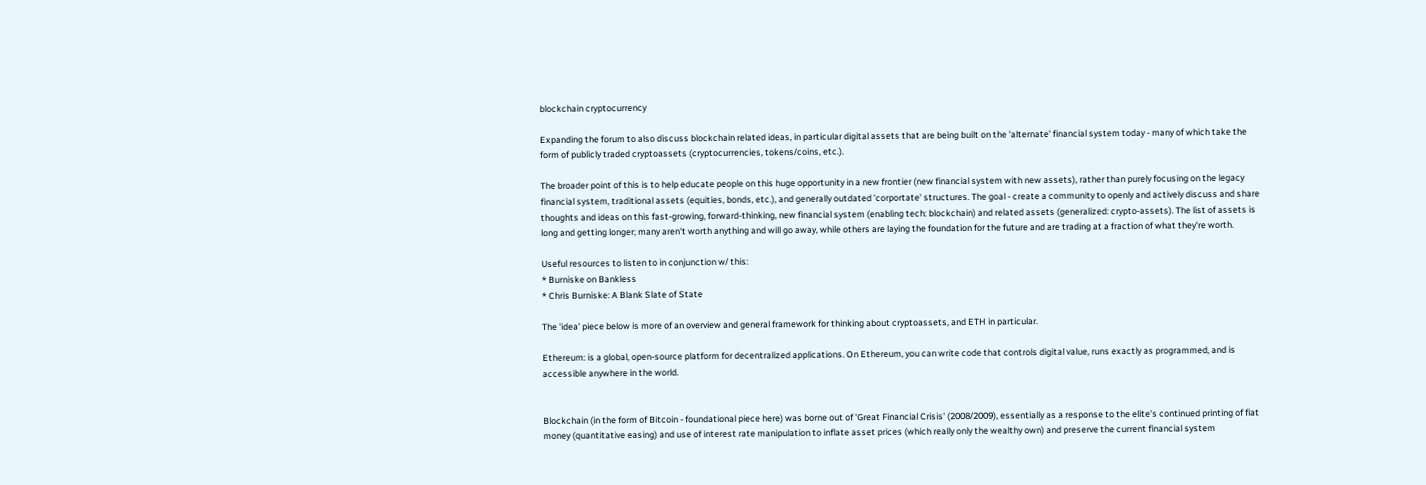blockchain cryptocurrency

Expanding the forum to also discuss blockchain related ideas, in particular digital assets that are being built on the 'alternate' financial system today - many of which take the form of publicly traded cryptoassets (cryptocurrencies, tokens/coins, etc.).

The broader point of this is to help educate people on this huge opportunity in a new frontier (new financial system with new assets), rather than purely focusing on the legacy financial system, traditional assets (equities, bonds, etc.), and generally outdated 'corportate' structures. The goal - create a community to openly and actively discuss and share thoughts and ideas on this fast-growing, forward-thinking, new financial system (enabling tech: blockchain) and related assets (generalized: crypto-assets). The list of assets is long and getting longer; many aren't worth anything and will go away, while others are laying the foundation for the future and are trading at a fraction of what they're worth.

Useful resources to listen to in conjunction w/ this:
* Burniske on Bankless
* Chris Burniske: A Blank Slate of State

The 'idea' piece below is more of an overview and general framework for thinking about cryptoassets, and ETH in particular.

Ethereum: is a global, open-source platform for decentralized applications. On Ethereum, you can write code that controls digital value, runs exactly as programmed, and is accessible anywhere in the world.


Blockchain (in the form of Bitcoin - foundational piece here) was borne out of 'Great Financial Crisis' (2008/2009), essentially as a response to the elite's continued printing of fiat money (quantitative easing) and use of interest rate manipulation to inflate asset prices (which really only the wealthy own) and preserve the current financial system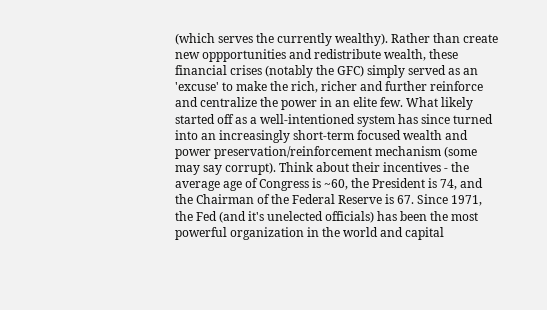(which serves the currently wealthy). Rather than create new oppportunities and redistribute wealth, these financial crises (notably the GFC) simply served as an 'excuse' to make the rich, richer and further reinforce and centralize the power in an elite few. What likely started off as a well-intentioned system has since turned into an increasingly short-term focused wealth and power preservation/reinforcement mechanism (some may say corrupt). Think about their incentives - the average age of Congress is ~60, the President is 74, and the Chairman of the Federal Reserve is 67. Since 1971, the Fed (and it's unelected officials) has been the most powerful organization in the world and capital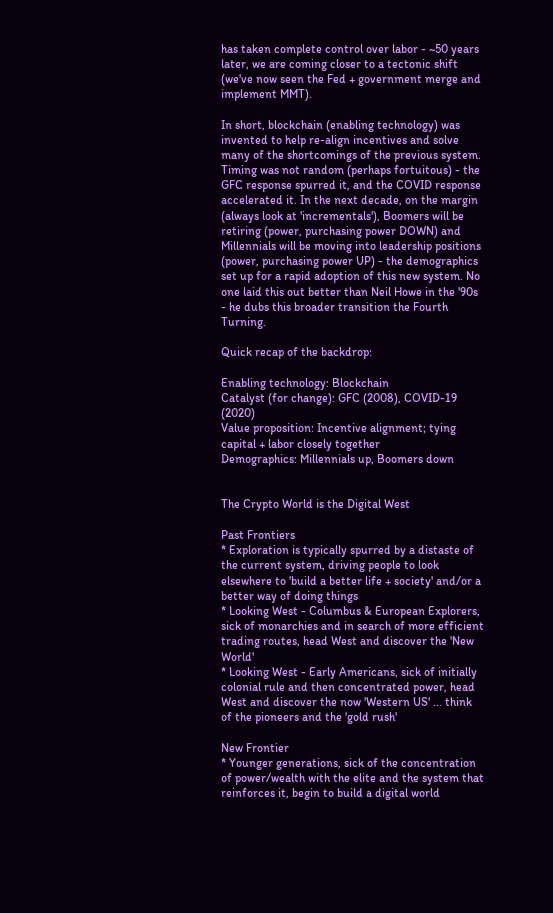has taken complete control over labor - ~50 years later, we are coming closer to a tectonic shift (we've now seen the Fed + government merge and implement MMT).

In short, blockchain (enabling technology) was invented to help re-align incentives and solve many of the shortcomings of the previous system. Timing was not random (perhaps fortuitous) - the GFC response spurred it, and the COVID response accelerated it. In the next decade, on the margin (always look at 'incrementals'), Boomers will be retiring (power, purchasing power DOWN) and Millennials will be moving into leadership positions (power, purchasing power UP) - the demographics set up for a rapid adoption of this new system. No one laid this out better than Neil Howe in the '90s - he dubs this broader transition the Fourth Turning.

Quick recap of the backdrop:

Enabling technology: Blockchain
Catalyst (for change): GFC (2008), COVID-19 (2020)
Value proposition: Incentive alignment; tying capital + labor closely together
Demographics: Millennials up, Boomers down


The Crypto World is the Digital West

Past Frontiers
* Exploration is typically spurred by a distaste of the current system, driving people to look elsewhere to 'build a better life + society' and/or a better way of doing things
* Looking West - Columbus & European Explorers, sick of monarchies and in search of more efficient trading routes, head West and discover the 'New World'
* Looking West - Early Americans, sick of initially colonial rule and then concentrated power, head West and discover the now 'Western US' ... think of the pioneers and the 'gold rush'

New Frontier
* Younger generations, sick of the concentration of power/wealth with the elite and the system that reinforces it, begin to build a digital world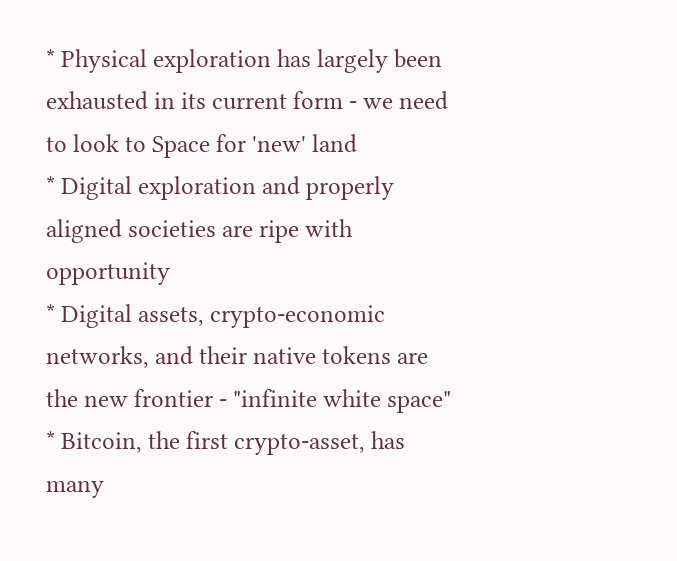* Physical exploration has largely been exhausted in its current form - we need to look to Space for 'new' land
* Digital exploration and properly aligned societies are ripe with opportunity
* Digital assets, crypto-economic networks, and their native tokens are the new frontier - "infinite white space"
* Bitcoin, the first crypto-asset, has many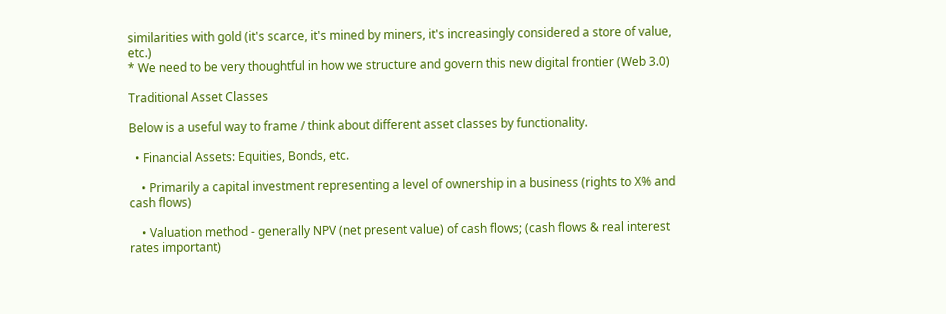similarities with gold (it's scarce, it's mined by miners, it's increasingly considered a store of value, etc.)
* We need to be very thoughtful in how we structure and govern this new digital frontier (Web 3.0)

Traditional Asset Classes

Below is a useful way to frame / think about different asset classes by functionality.

  • Financial Assets: Equities, Bonds, etc.

    • Primarily a capital investment representing a level of ownership in a business (rights to X% and cash flows)

    • Valuation method - generally NPV (net present value) of cash flows; (cash flows & real interest rates important)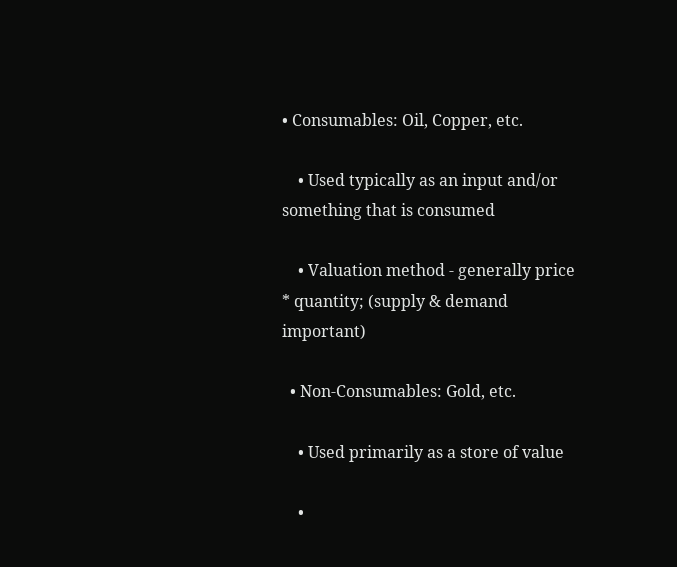• Consumables: Oil, Copper, etc.

    • Used typically as an input and/or something that is consumed

    • Valuation method - generally price * quantity; (supply & demand important)

  • Non-Consumables: Gold, etc.

    • Used primarily as a store of value

    •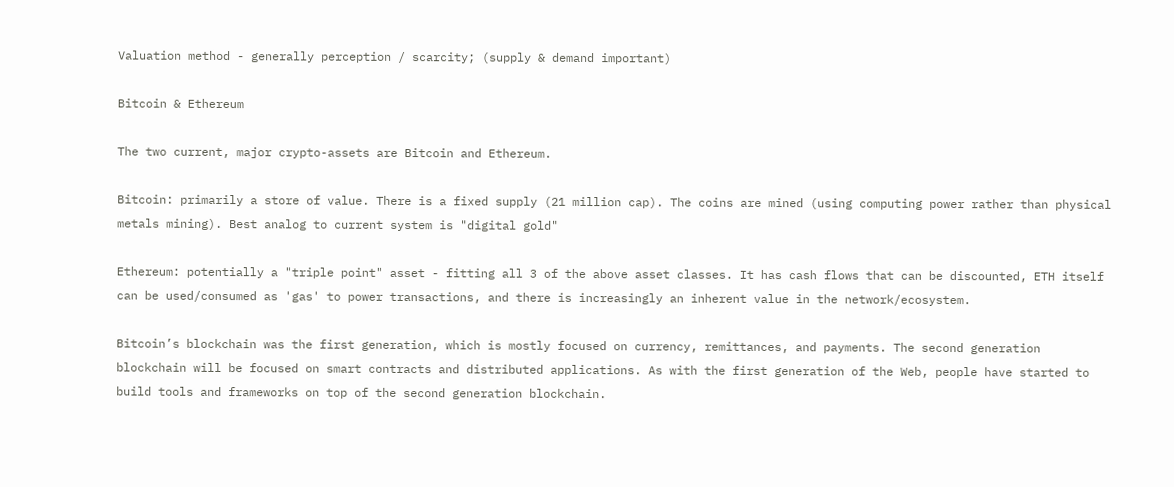Valuation method - generally perception / scarcity; (supply & demand important)

Bitcoin & Ethereum

The two current, major crypto-assets are Bitcoin and Ethereum.

Bitcoin: primarily a store of value. There is a fixed supply (21 million cap). The coins are mined (using computing power rather than physical metals mining). Best analog to current system is "digital gold"

Ethereum: potentially a "triple point" asset - fitting all 3 of the above asset classes. It has cash flows that can be discounted, ETH itself can be used/consumed as 'gas' to power transactions, and there is increasingly an inherent value in the network/ecosystem.

Bitcoin’s blockchain was the first generation, which is mostly focused on currency, remittances, and payments. The second generation blockchain will be focused on smart contracts and distributed applications. As with the first generation of the Web, people have started to build tools and frameworks on top of the second generation blockchain.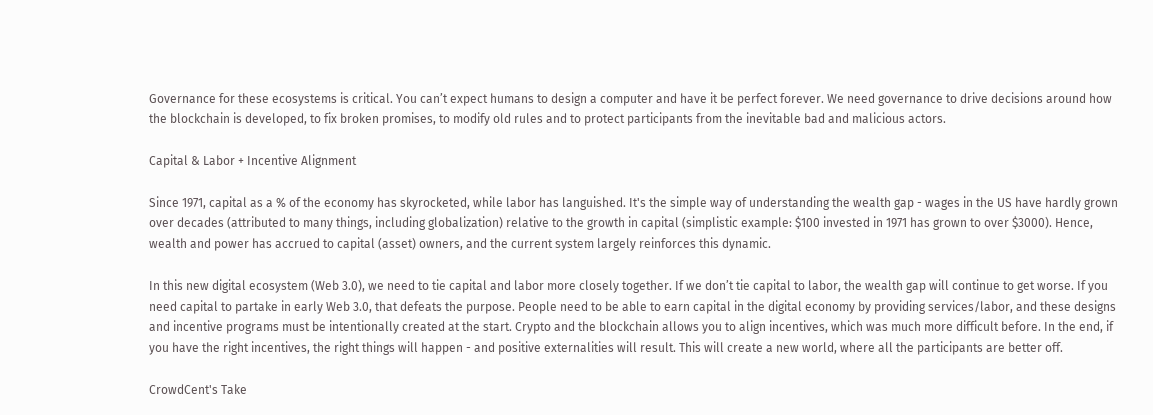Governance for these ecosystems is critical. You can’t expect humans to design a computer and have it be perfect forever. We need governance to drive decisions around how the blockchain is developed, to fix broken promises, to modify old rules and to protect participants from the inevitable bad and malicious actors.

Capital & Labor + Incentive Alignment

Since 1971, capital as a % of the economy has skyrocketed, while labor has languished. It's the simple way of understanding the wealth gap - wages in the US have hardly grown over decades (attributed to many things, including globalization) relative to the growth in capital (simplistic example: $100 invested in 1971 has grown to over $3000). Hence, wealth and power has accrued to capital (asset) owners, and the current system largely reinforces this dynamic.

In this new digital ecosystem (Web 3.0), we need to tie capital and labor more closely together. If we don’t tie capital to labor, the wealth gap will continue to get worse. If you need capital to partake in early Web 3.0, that defeats the purpose. People need to be able to earn capital in the digital economy by providing services/labor, and these designs and incentive programs must be intentionally created at the start. Crypto and the blockchain allows you to align incentives, which was much more difficult before. In the end, if you have the right incentives, the right things will happen - and positive externalities will result. This will create a new world, where all the participants are better off.

CrowdCent's Take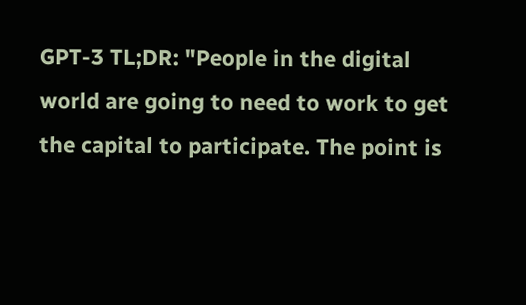GPT-3 TL;DR: "People in the digital world are going to need to work to get the capital to participate. The point is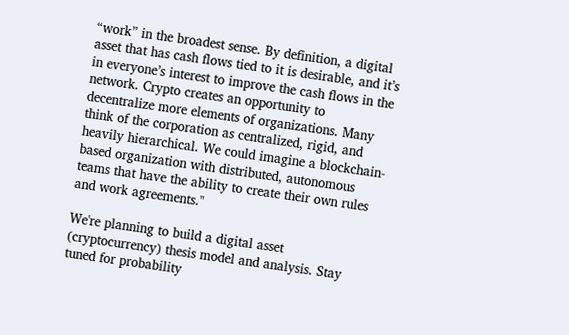“work” in the broadest sense. By definition, a digital asset that has cash flows tied to it is desirable, and it’s in everyone’s interest to improve the cash flows in the network. Crypto creates an opportunity to decentralize more elements of organizations. Many think of the corporation as centralized, rigid, and heavily hierarchical. We could imagine a blockchain-based organization with distributed, autonomous teams that have the ability to create their own rules and work agreements."

We're planning to build a digital asset (cryptocurrency) thesis model and analysis. Stay tuned for probability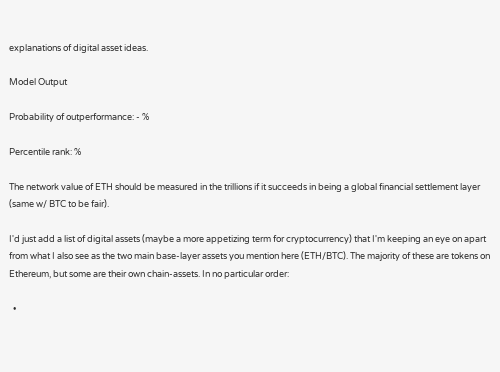explanations of digital asset ideas.

Model Output

Probability of outperformance: - %

Percentile rank: %

The network value of ETH should be measured in the trillions if it succeeds in being a global financial settlement layer (same w/ BTC to be fair).

I'd just add a list of digital assets (maybe a more appetizing term for cryptocurrency) that I'm keeping an eye on apart from what I also see as the two main base-layer assets you mention here (ETH/BTC). The majority of these are tokens on Ethereum, but some are their own chain-assets. In no particular order:

  •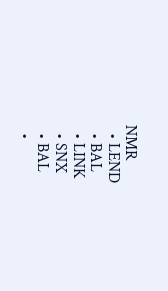NMR
  • LEND
  • BAL
  • LINK
  • SNX
  • BAL
  •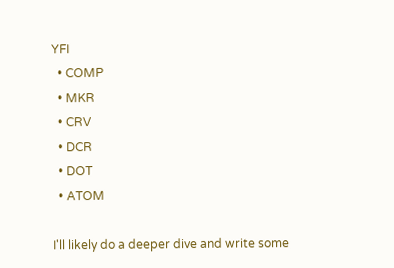YFI
  • COMP
  • MKR
  • CRV
  • DCR
  • DOT
  • ATOM

I'll likely do a deeper dive and write some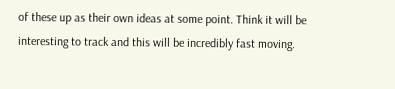of these up as their own ideas at some point. Think it will be interesting to track and this will be incredibly fast moving.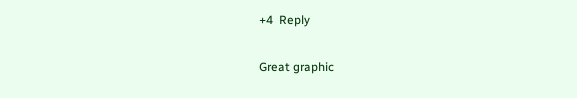+4  Reply

Great graphic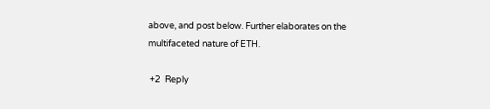above, and post below. Further elaborates on the multifaceted nature of ETH.

 +2  Reply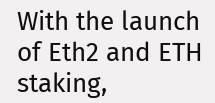With the launch of Eth2 and ETH staking,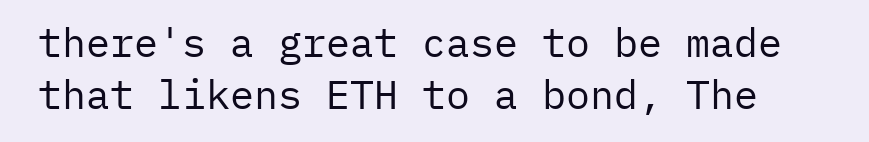there's a great case to be made that likens ETH to a bond, The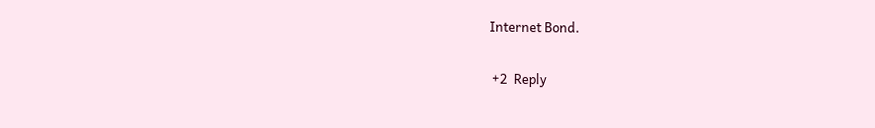Internet Bond.

 +2  Reply